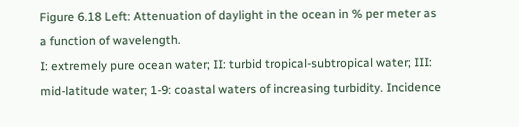Figure 6.18 Left: Attenuation of daylight in the ocean in % per meter as a function of wavelength.
I: extremely pure ocean water; II: turbid tropical-subtropical water; III: mid-latitude water; 1-9: coastal waters of increasing turbidity. Incidence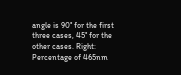angle is 90° for the first three cases, 45° for the other cases. Right: Percentage of 465nm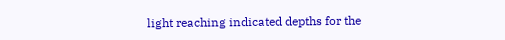light reaching indicated depths for the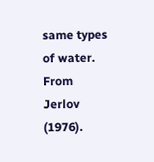same types of water. From Jerlov (1976).